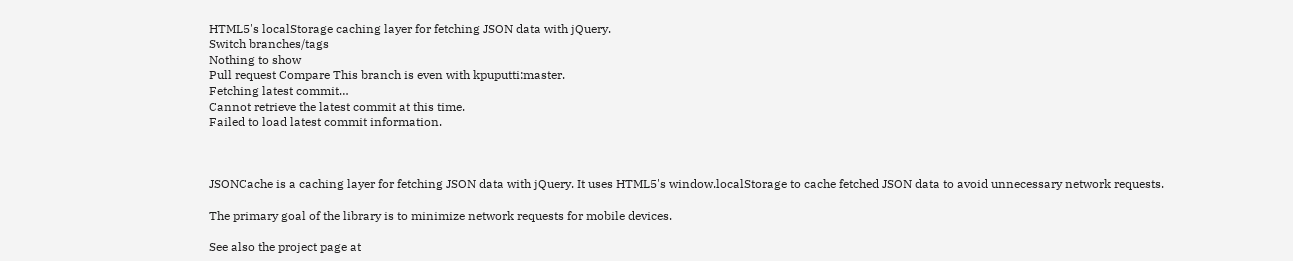HTML5's localStorage caching layer for fetching JSON data with jQuery.
Switch branches/tags
Nothing to show
Pull request Compare This branch is even with kpuputti:master.
Fetching latest commit…
Cannot retrieve the latest commit at this time.
Failed to load latest commit information.



JSONCache is a caching layer for fetching JSON data with jQuery. It uses HTML5's window.localStorage to cache fetched JSON data to avoid unnecessary network requests.

The primary goal of the library is to minimize network requests for mobile devices.

See also the project page at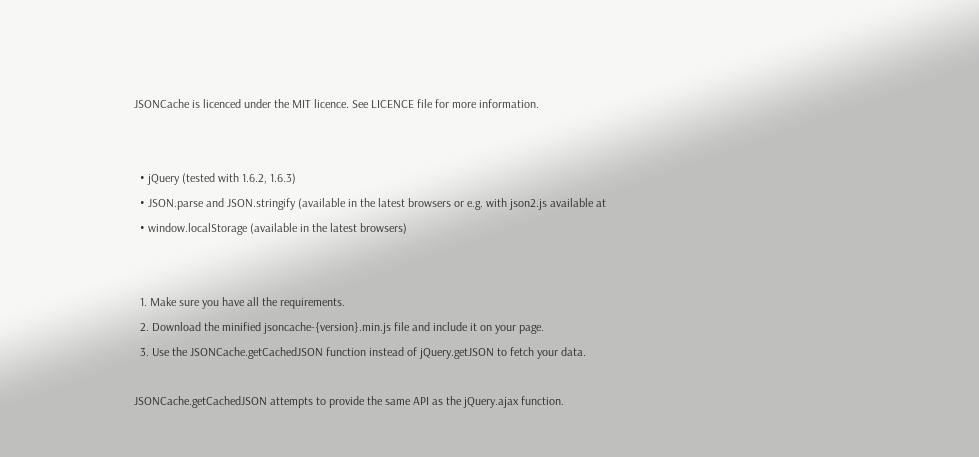JSONCache is licenced under the MIT licence. See LICENCE file for more information.


  • jQuery (tested with 1.6.2, 1.6.3)
  • JSON.parse and JSON.stringify (available in the latest browsers or e.g. with json2.js available at
  • window.localStorage (available in the latest browsers)


  1. Make sure you have all the requirements.
  2. Download the minified jsoncache-{version}.min.js file and include it on your page.
  3. Use the JSONCache.getCachedJSON function instead of jQuery.getJSON to fetch your data.

JSONCache.getCachedJSON attempts to provide the same API as the jQuery.ajax function.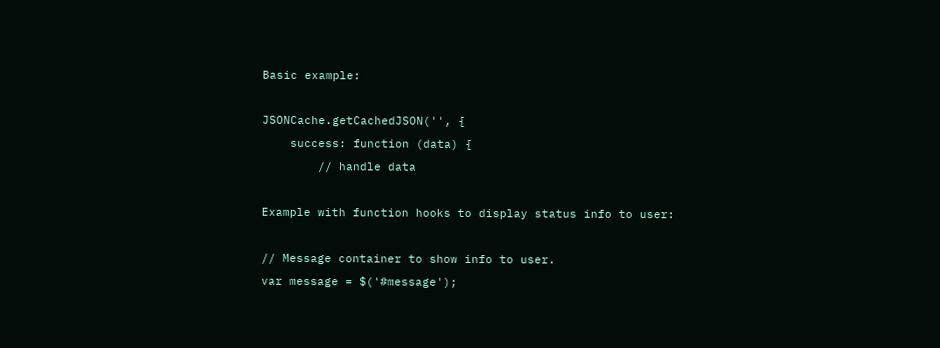Basic example:

JSONCache.getCachedJSON('', {
    success: function (data) {
        // handle data

Example with function hooks to display status info to user:

// Message container to show info to user.
var message = $('#message');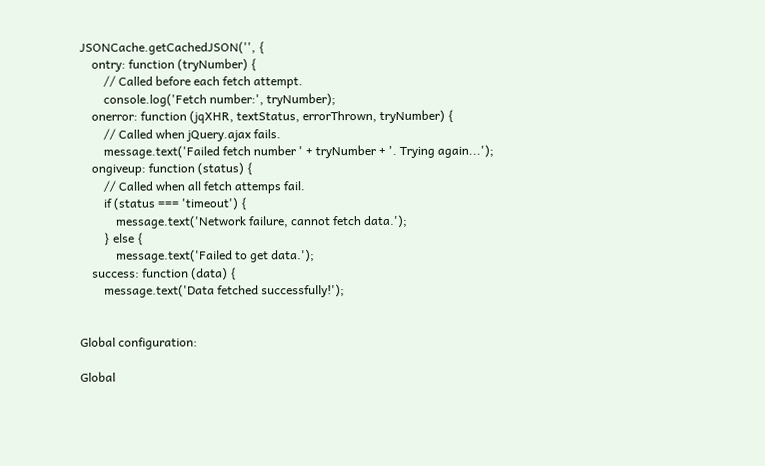JSONCache.getCachedJSON('', {
    ontry: function (tryNumber) {
        // Called before each fetch attempt.
        console.log('Fetch number:', tryNumber);
    onerror: function (jqXHR, textStatus, errorThrown, tryNumber) {
        // Called when jQuery.ajax fails.
        message.text('Failed fetch number ' + tryNumber + '. Trying again...');
    ongiveup: function (status) {
        // Called when all fetch attemps fail.
        if (status === 'timeout') {
            message.text('Network failure, cannot fetch data.');
        } else {
            message.text('Failed to get data.');
    success: function (data) {
        message.text('Data fetched successfully!');


Global configuration:

Global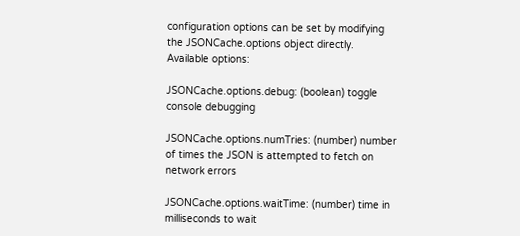configuration options can be set by modifying the JSONCache.options object directly. Available options:

JSONCache.options.debug: (boolean) toggle console debugging

JSONCache.options.numTries: (number) number of times the JSON is attempted to fetch on network errors

JSONCache.options.waitTime: (number) time in milliseconds to wait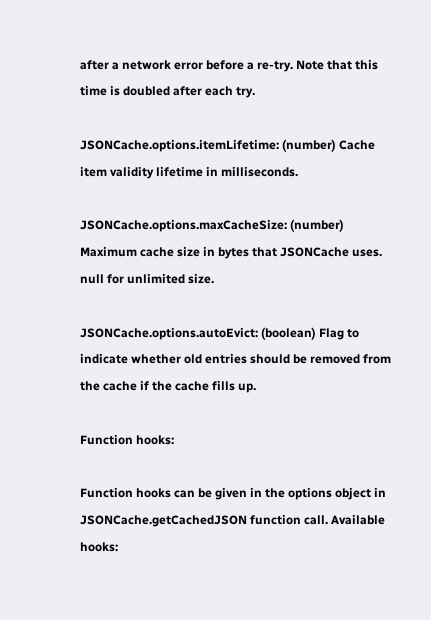after a network error before a re-try. Note that this time is doubled after each try.

JSONCache.options.itemLifetime: (number) Cache item validity lifetime in milliseconds.

JSONCache.options.maxCacheSize: (number) Maximum cache size in bytes that JSONCache uses. null for unlimited size.

JSONCache.options.autoEvict: (boolean) Flag to indicate whether old entries should be removed from the cache if the cache fills up.

Function hooks:

Function hooks can be given in the options object in JSONCache.getCachedJSON function call. Available hooks: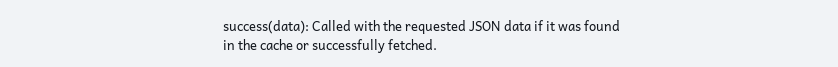success(data): Called with the requested JSON data if it was found in the cache or successfully fetched.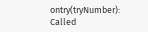ontry(tryNumber): Called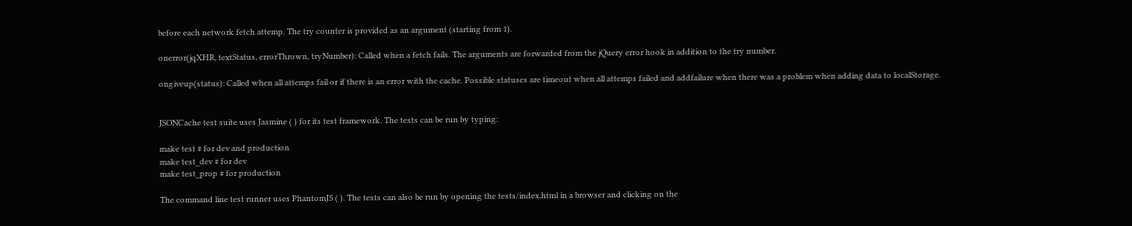before each network fetch attemp. The try counter is provided as an argument (starting from 1).

onerror(jqXHR, textStatus, errorThrown, tryNumber): Called when a fetch fails. The arguments are forwarded from the jQuery error hook in addition to the try number.

ongiveup(status): Called when all attemps fail or if there is an error with the cache. Possible statuses are timeout when all attemps failed and addfailure when there was a problem when adding data to localStorage.


JSONCache test suite uses Jasmine ( ) for its test framework. The tests can be run by typing:

make test # for dev and production
make test_dev # for dev
make test_prop # for production

The command line test runner uses PhantomJS ( ). The tests can also be run by opening the tests/index.html in a browser and clicking on the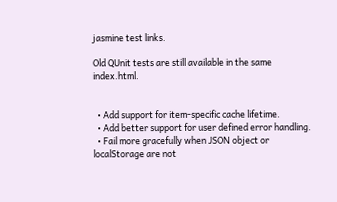jasmine test links.

Old QUnit tests are still available in the same index.html.


  • Add support for item-specific cache lifetime.
  • Add better support for user defined error handling.
  • Fail more gracefully when JSON object or localStorage are not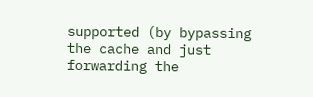supported (by bypassing the cache and just forwarding the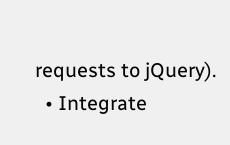requests to jQuery).
  • Integrate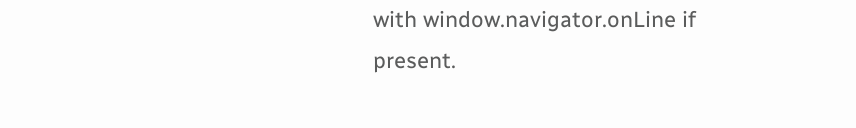with window.navigator.onLine if present.